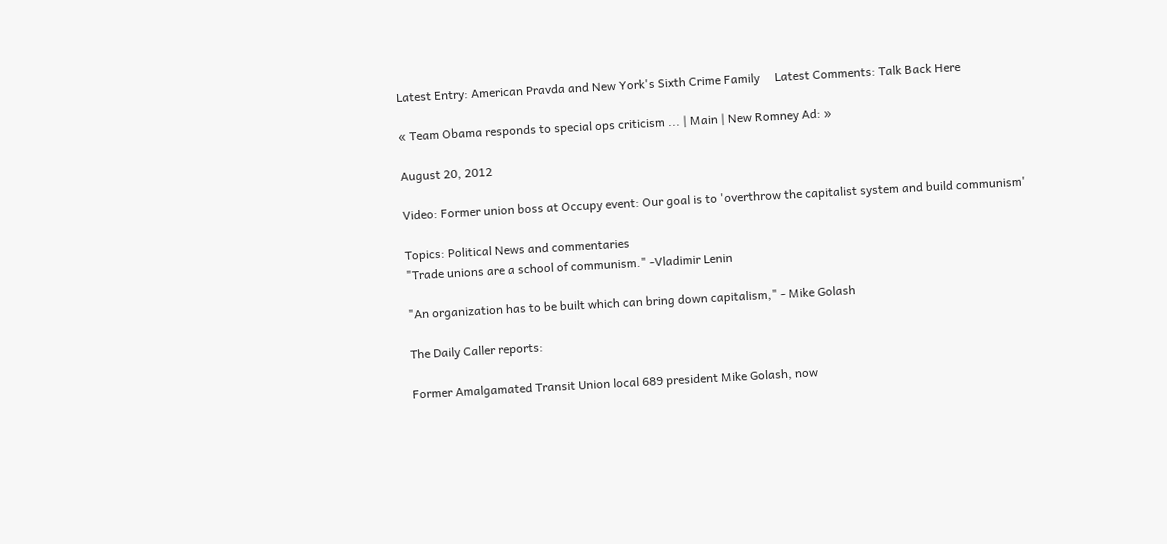Latest Entry: American Pravda and New York's Sixth Crime Family     Latest Comments: Talk Back Here

« Team Obama responds to special ops criticism ... | Main | New Romney Ad: »

August 20, 2012

Video: Former union boss at Occupy event: Our goal is to 'overthrow the capitalist system and build communism'

Topics: Political News and commentaries
"Trade unions are a school of communism." -Vladimir Lenin

"An organization has to be built which can bring down capitalism," - Mike Golash

The Daily Caller reports:

Former Amalgamated Transit Union local 689 president Mike Golash, now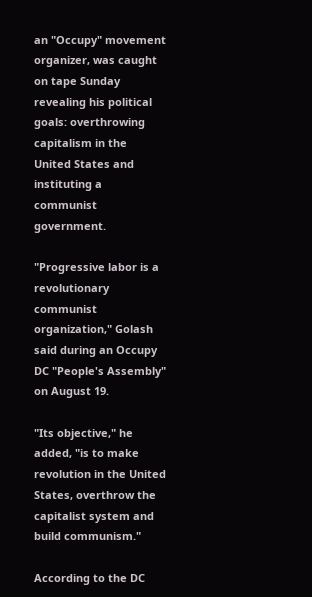an "Occupy" movement organizer, was caught on tape Sunday revealing his political goals: overthrowing capitalism in the United States and instituting a communist government.

"Progressive labor is a revolutionary communist organization," Golash said during an Occupy DC "People's Assembly" on August 19.

"Its objective," he added, "is to make revolution in the United States, overthrow the capitalist system and build communism."

According to the DC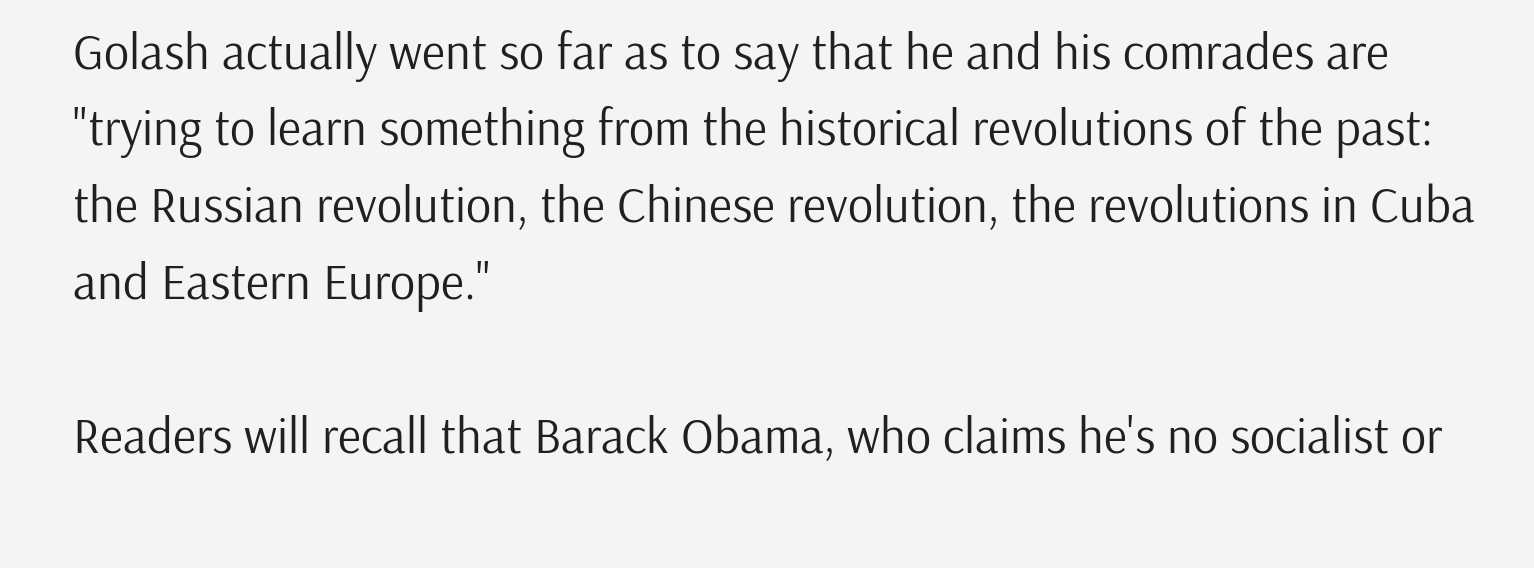Golash actually went so far as to say that he and his comrades are "trying to learn something from the historical revolutions of the past: the Russian revolution, the Chinese revolution, the revolutions in Cuba and Eastern Europe."

Readers will recall that Barack Obama, who claims he's no socialist or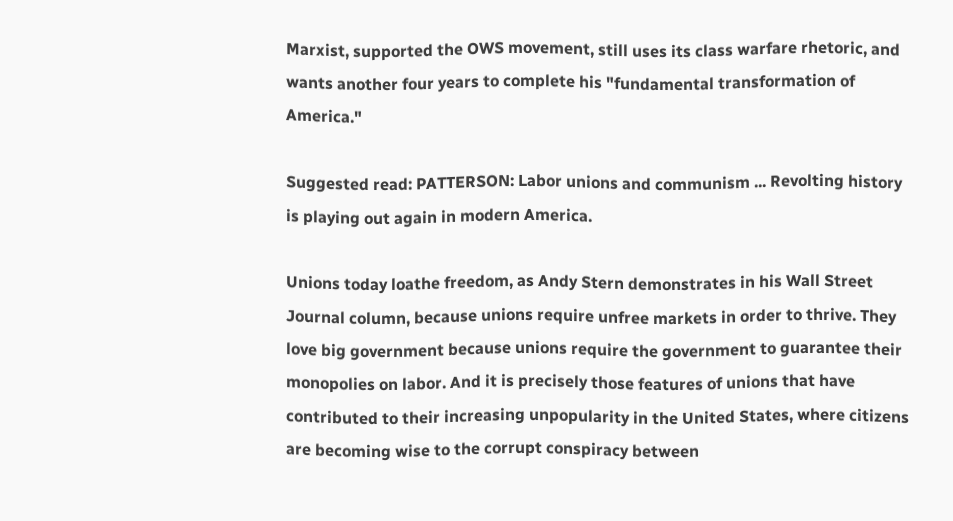Marxist, supported the OWS movement, still uses its class warfare rhetoric, and wants another four years to complete his "fundamental transformation of America."

Suggested read: PATTERSON: Labor unions and communism ... Revolting history is playing out again in modern America.

Unions today loathe freedom, as Andy Stern demonstrates in his Wall Street Journal column, because unions require unfree markets in order to thrive. They love big government because unions require the government to guarantee their monopolies on labor. And it is precisely those features of unions that have contributed to their increasing unpopularity in the United States, where citizens are becoming wise to the corrupt conspiracy between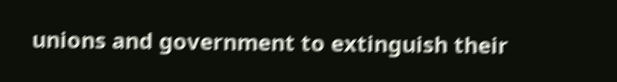unions and government to extinguish their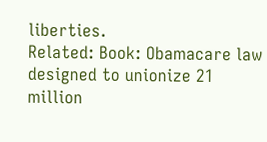liberties.
Related: Book: Obamacare law designed to unionize 21 million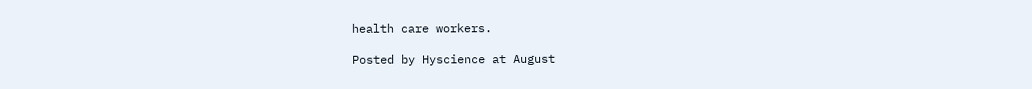health care workers.

Posted by Hyscience at August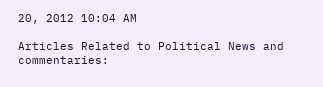20, 2012 10:04 AM

Articles Related to Political News and commentaries: